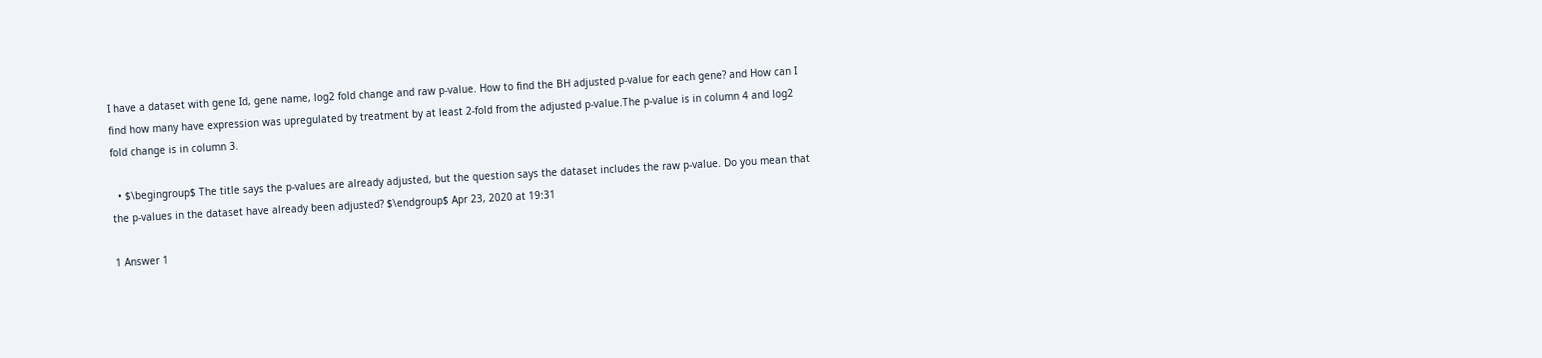I have a dataset with gene Id, gene name, log2 fold change and raw p-value. How to find the BH adjusted p-value for each gene? and How can I find how many have expression was upregulated by treatment by at least 2-fold from the adjusted p-value.The p-value is in column 4 and log2 fold change is in column 3.

  • $\begingroup$ The title says the p-values are already adjusted, but the question says the dataset includes the raw p-value. Do you mean that the p-values in the dataset have already been adjusted? $\endgroup$ Apr 23, 2020 at 19:31

1 Answer 1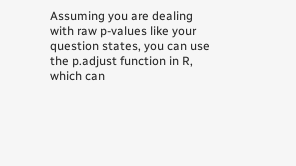Assuming you are dealing with raw p-values like your question states, you can use the p.adjust function in R, which can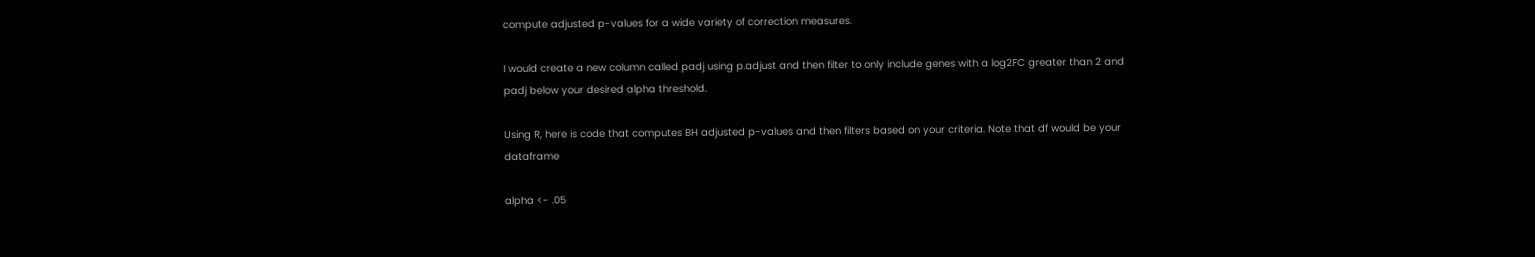compute adjusted p-values for a wide variety of correction measures.

I would create a new column called padj using p.adjust and then filter to only include genes with a log2FC greater than 2 and padj below your desired alpha threshold.

Using R, here is code that computes BH adjusted p-values and then filters based on your criteria. Note that df would be your dataframe

alpha <- .05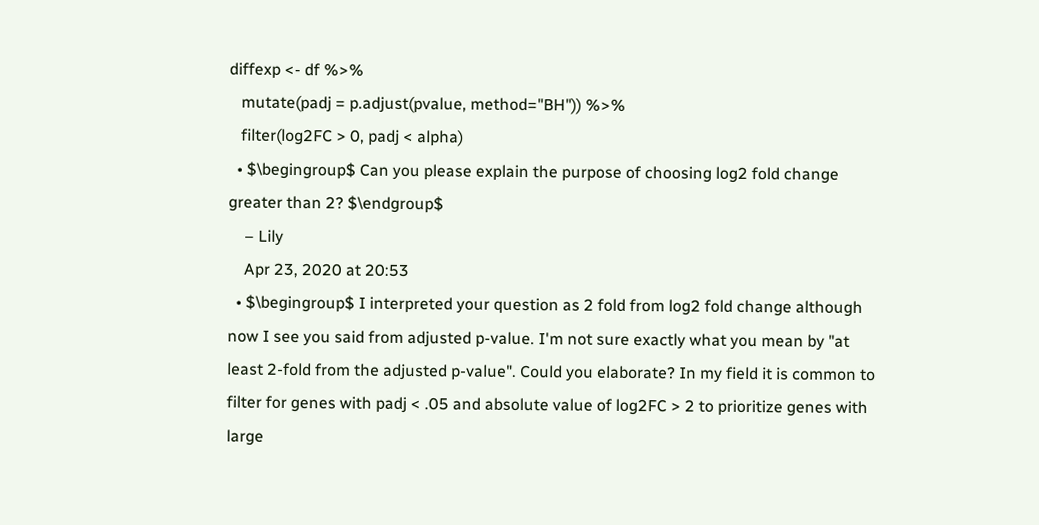diffexp <- df %>%
   mutate(padj = p.adjust(pvalue, method="BH")) %>%
   filter(log2FC > 0, padj < alpha)
  • $\begingroup$ Can you please explain the purpose of choosing log2 fold change greater than 2? $\endgroup$
    – Lily
    Apr 23, 2020 at 20:53
  • $\begingroup$ I interpreted your question as 2 fold from log2 fold change although now I see you said from adjusted p-value. I'm not sure exactly what you mean by "at least 2-fold from the adjusted p-value". Could you elaborate? In my field it is common to filter for genes with padj < .05 and absolute value of log2FC > 2 to prioritize genes with large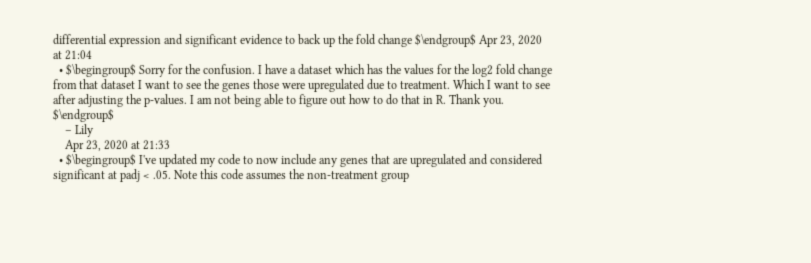differential expression and significant evidence to back up the fold change $\endgroup$ Apr 23, 2020 at 21:04
  • $\begingroup$ Sorry for the confusion. I have a dataset which has the values for the log2 fold change from that dataset I want to see the genes those were upregulated due to treatment. Which I want to see after adjusting the p-values. I am not being able to figure out how to do that in R. Thank you. $\endgroup$
    – Lily
    Apr 23, 2020 at 21:33
  • $\begingroup$ I've updated my code to now include any genes that are upregulated and considered significant at padj < .05. Note this code assumes the non-treatment group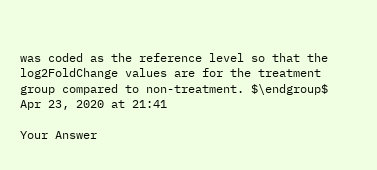was coded as the reference level so that the log2FoldChange values are for the treatment group compared to non-treatment. $\endgroup$ Apr 23, 2020 at 21:41

Your Answer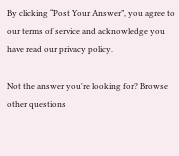By clicking “Post Your Answer”, you agree to our terms of service and acknowledge you have read our privacy policy.

Not the answer you're looking for? Browse other questions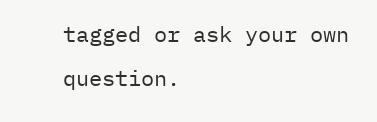tagged or ask your own question.